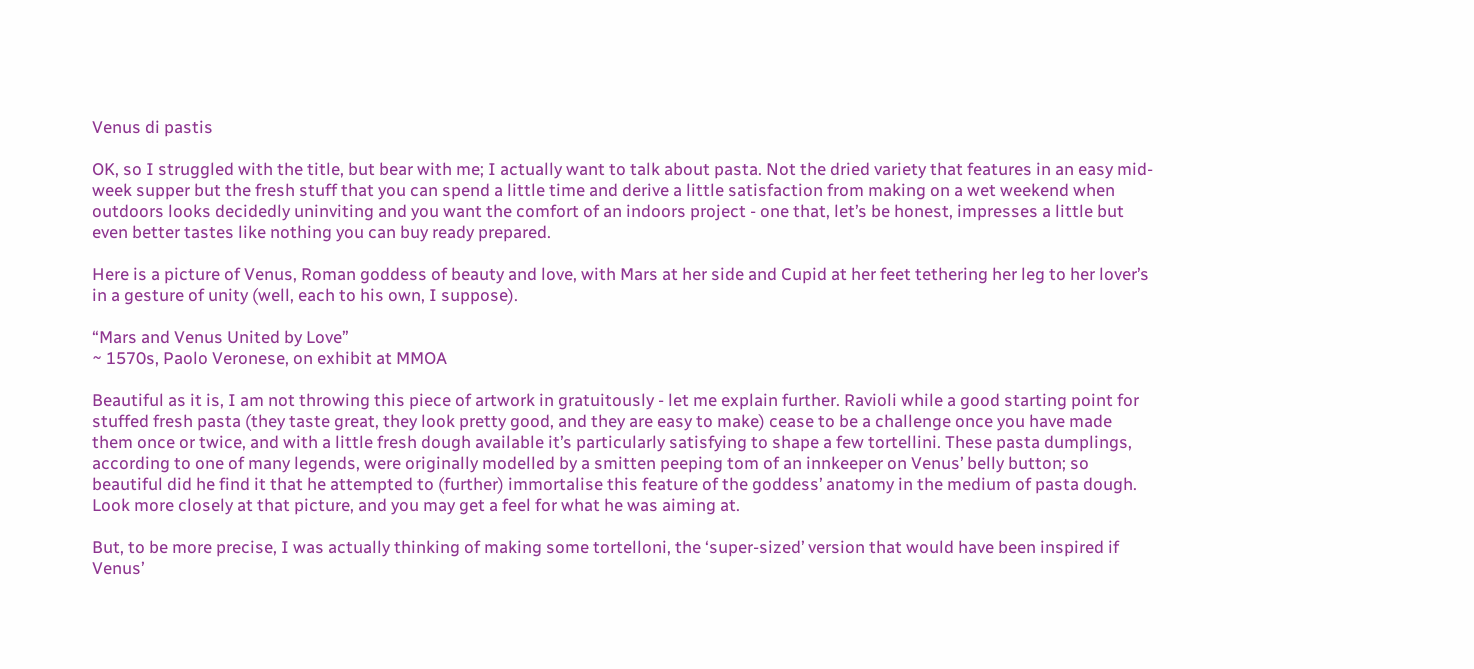Venus di pastis

OK, so I struggled with the title, but bear with me; I actually want to talk about pasta. Not the dried variety that features in an easy mid-week supper but the fresh stuff that you can spend a little time and derive a little satisfaction from making on a wet weekend when outdoors looks decidedly uninviting and you want the comfort of an indoors project - one that, let’s be honest, impresses a little but even better tastes like nothing you can buy ready prepared.

Here is a picture of Venus, Roman goddess of beauty and love, with Mars at her side and Cupid at her feet tethering her leg to her lover’s in a gesture of unity (well, each to his own, I suppose).

“Mars and Venus United by Love”
~ 1570s, Paolo Veronese, on exhibit at MMOA

Beautiful as it is, I am not throwing this piece of artwork in gratuitously - let me explain further. Ravioli while a good starting point for stuffed fresh pasta (they taste great, they look pretty good, and they are easy to make) cease to be a challenge once you have made them once or twice, and with a little fresh dough available it’s particularly satisfying to shape a few tortellini. These pasta dumplings, according to one of many legends, were originally modelled by a smitten peeping tom of an innkeeper on Venus’ belly button; so beautiful did he find it that he attempted to (further) immortalise this feature of the goddess’ anatomy in the medium of pasta dough. Look more closely at that picture, and you may get a feel for what he was aiming at.

But, to be more precise, I was actually thinking of making some tortelloni, the ‘super-sized’ version that would have been inspired if Venus’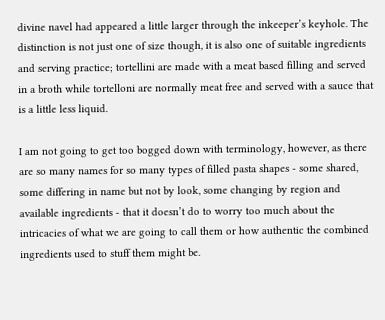divine navel had appeared a little larger through the inkeeper’s keyhole. The distinction is not just one of size though, it is also one of suitable ingredients and serving practice; tortellini are made with a meat based filling and served in a broth while tortelloni are normally meat free and served with a sauce that is a little less liquid.

I am not going to get too bogged down with terminology, however, as there are so many names for so many types of filled pasta shapes - some shared, some differing in name but not by look, some changing by region and available ingredients - that it doesn’t do to worry too much about the intricacies of what we are going to call them or how authentic the combined ingredients used to stuff them might be.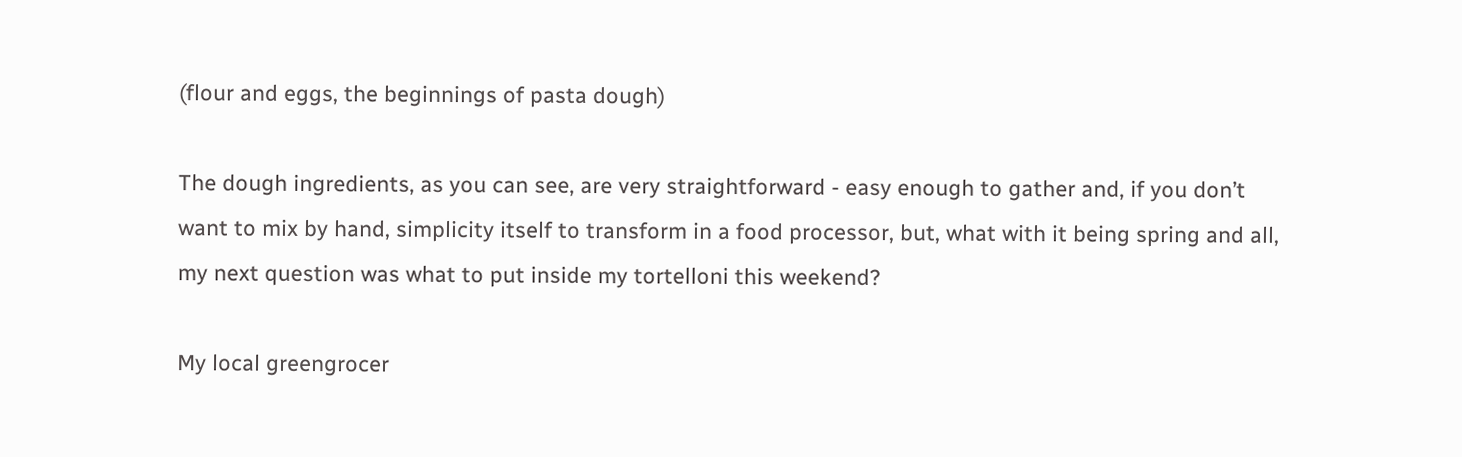(flour and eggs, the beginnings of pasta dough)

The dough ingredients, as you can see, are very straightforward - easy enough to gather and, if you don’t want to mix by hand, simplicity itself to transform in a food processor, but, what with it being spring and all, my next question was what to put inside my tortelloni this weekend?

My local greengrocer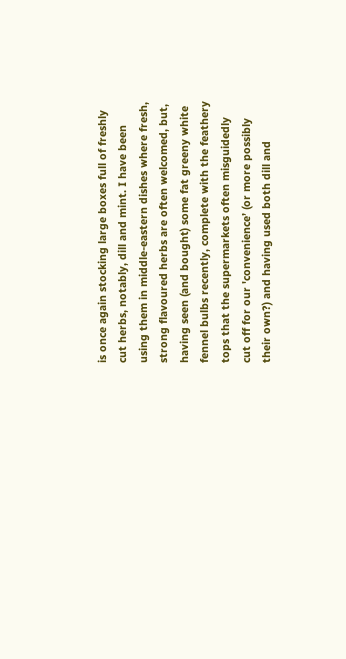is once again stocking large boxes full of freshly cut herbs, notably, dill and mint. I have been using them in middle-eastern dishes where fresh, strong flavoured herbs are often welcomed, but, having seen (and bought) some fat greeny white fennel bulbs recently, complete with the feathery tops that the supermarkets often misguidedly cut off for our 'convenience’ (or more possibly their own?) and having used both dill and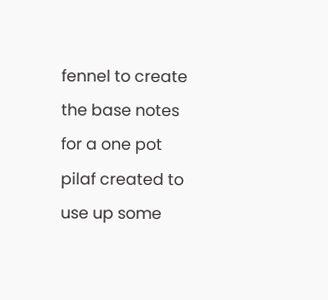fennel to create the base notes for a one pot pilaf created to use up some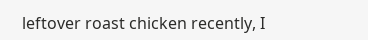leftover roast chicken recently, I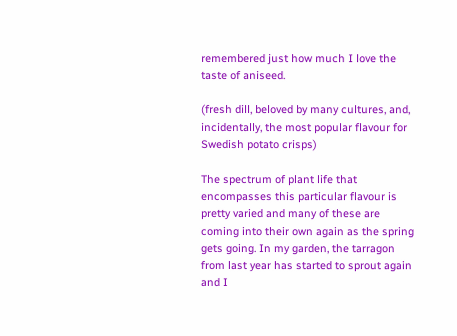remembered just how much I love the taste of aniseed.

(fresh dill, beloved by many cultures, and, incidentally, the most popular flavour for Swedish potato crisps)

The spectrum of plant life that encompasses this particular flavour is pretty varied and many of these are coming into their own again as the spring gets going. In my garden, the tarragon from last year has started to sprout again and I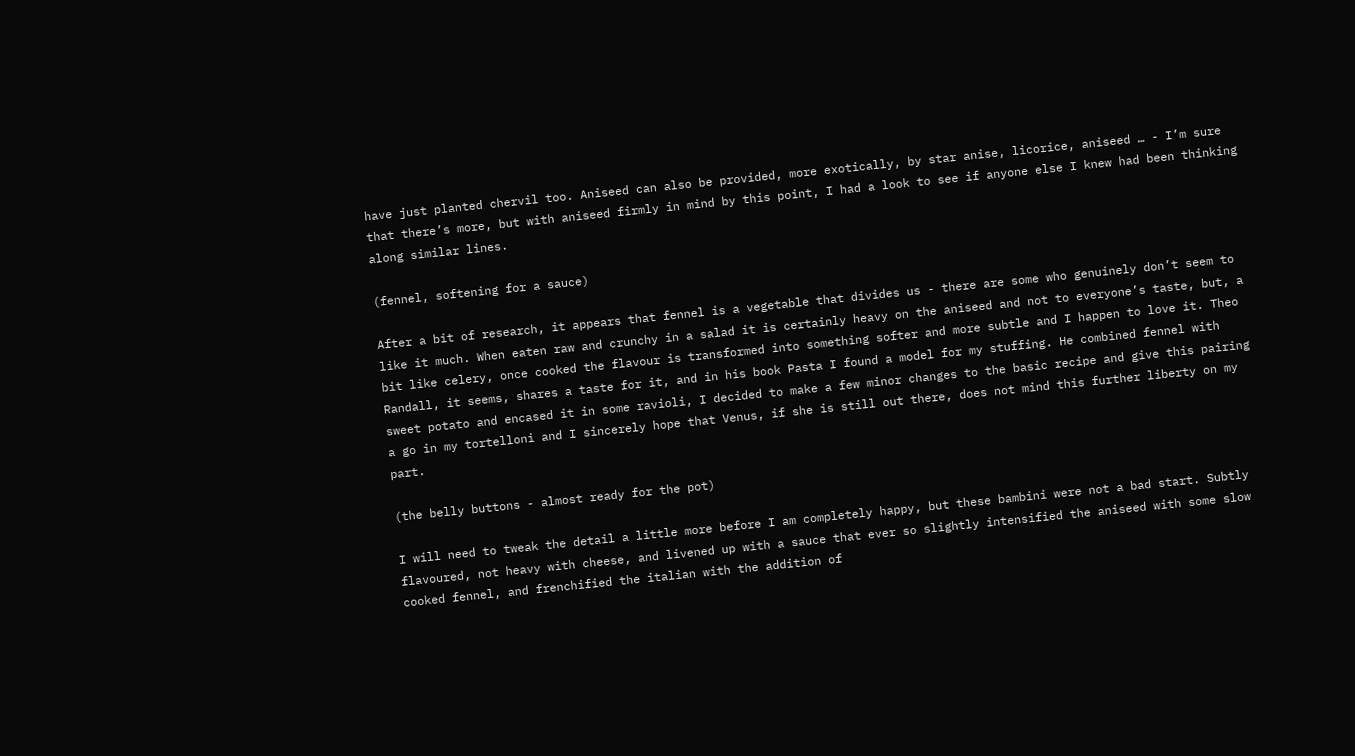have just planted chervil too. Aniseed can also be provided, more exotically, by star anise, licorice, aniseed … - I’m sure that there’s more, but with aniseed firmly in mind by this point, I had a look to see if anyone else I knew had been thinking along similar lines.

(fennel, softening for a sauce)

After a bit of research, it appears that fennel is a vegetable that divides us - there are some who genuinely don’t seem to like it much. When eaten raw and crunchy in a salad it is certainly heavy on the aniseed and not to everyone’s taste, but, a bit like celery, once cooked the flavour is transformed into something softer and more subtle and I happen to love it. Theo Randall, it seems, shares a taste for it, and in his book Pasta I found a model for my stuffing. He combined fennel with sweet potato and encased it in some ravioli, I decided to make a few minor changes to the basic recipe and give this pairing a go in my tortelloni and I sincerely hope that Venus, if she is still out there, does not mind this further liberty on my part.

(the belly buttons - almost ready for the pot)

I will need to tweak the detail a little more before I am completely happy, but these bambini were not a bad start. Subtly flavoured, not heavy with cheese, and livened up with a sauce that ever so slightly intensified the aniseed with some slow cooked fennel, and frenchified the italian with the addition of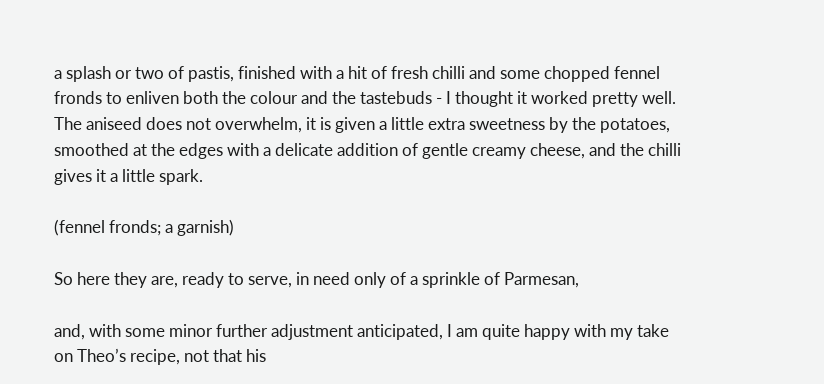a splash or two of pastis, finished with a hit of fresh chilli and some chopped fennel fronds to enliven both the colour and the tastebuds - I thought it worked pretty well. The aniseed does not overwhelm, it is given a little extra sweetness by the potatoes, smoothed at the edges with a delicate addition of gentle creamy cheese, and the chilli gives it a little spark.

(fennel fronds; a garnish)

So here they are, ready to serve, in need only of a sprinkle of Parmesan,

and, with some minor further adjustment anticipated, I am quite happy with my take on Theo’s recipe, not that his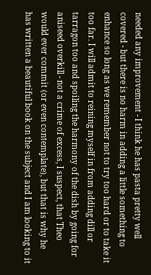needed any improvement - I think he has pasta pretty well covered - but there is no harm in adding a little something to enhance so long as we remember not to try too hard or to take it too far. I will admit to reining myself in from adding dill or tarragon too and spoiling the harmony of the dish by going for aniseed overkill - not a crime of excess, I suspect, that Theo would ever commit (or even contemplate), but that is why he has written a beautiful book on the subject and I am looking to it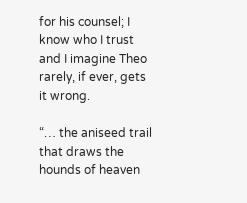for his counsel; I know who I trust and I imagine Theo rarely, if ever, gets it wrong.

“… the aniseed trail that draws the hounds of heaven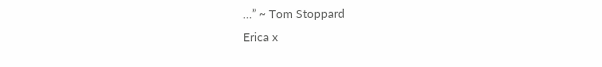…” ~ Tom Stoppard
Erica x